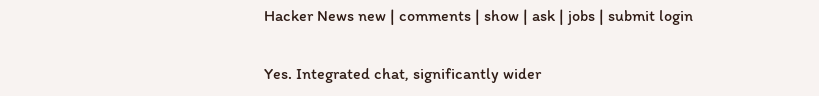Hacker News new | comments | show | ask | jobs | submit login

Yes. Integrated chat, significantly wider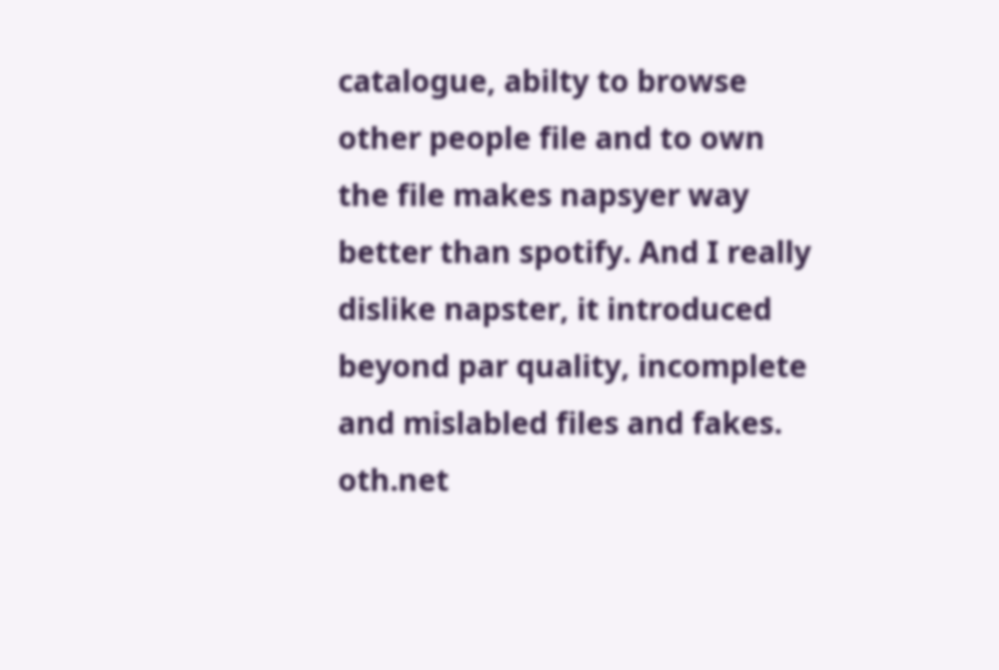catalogue, abilty to browse other people file and to own the file makes napsyer way better than spotify. And I really dislike napster, it introduced beyond par quality, incomplete and mislabled files and fakes. oth.net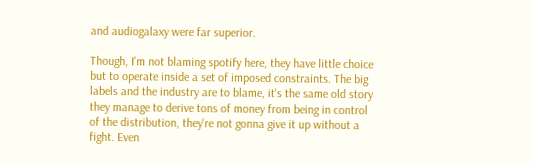and audiogalaxy were far superior.

Though, I'm not blaming spotify here, they have little choice but to operate inside a set of imposed constraints. The big labels and the industry are to blame, it's the same old story they manage to derive tons of money from being in control of the distribution, they're not gonna give it up without a fight. Even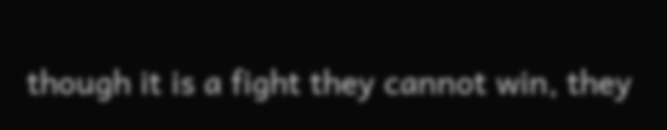though it is a fight they cannot win, they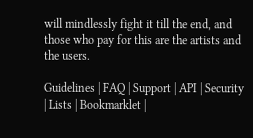will mindlessly fight it till the end, and those who pay for this are the artists and the users.

Guidelines | FAQ | Support | API | Security | Lists | Bookmarklet |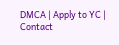DMCA | Apply to YC | Contact